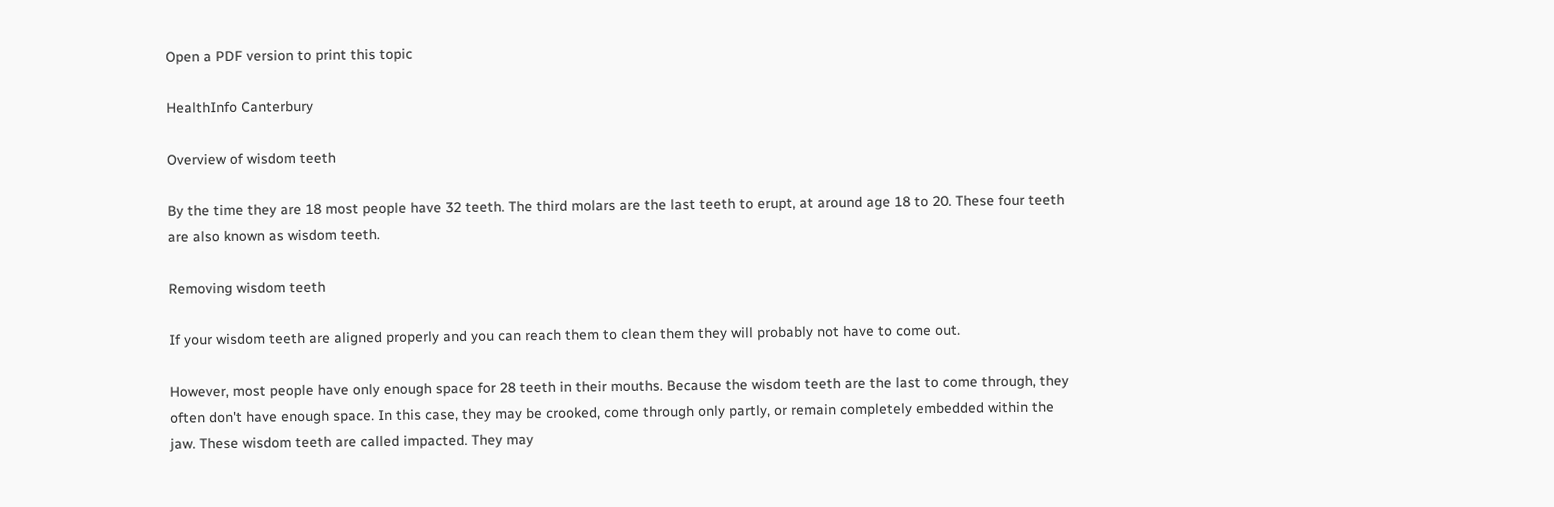Open a PDF version to print this topic

HealthInfo Canterbury

Overview of wisdom teeth

By the time they are 18 most people have 32 teeth. The third molars are the last teeth to erupt, at around age 18 to 20. These four teeth are also known as wisdom teeth.

Removing wisdom teeth

If your wisdom teeth are aligned properly and you can reach them to clean them they will probably not have to come out.

However, most people have only enough space for 28 teeth in their mouths. Because the wisdom teeth are the last to come through, they often don't have enough space. In this case, they may be crooked, come through only partly, or remain completely embedded within the jaw. These wisdom teeth are called impacted. They may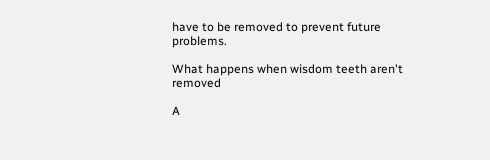have to be removed to prevent future problems.

What happens when wisdom teeth aren't removed

A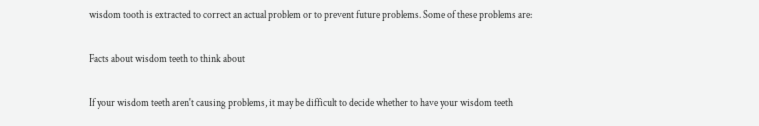wisdom tooth is extracted to correct an actual problem or to prevent future problems. Some of these problems are:

Facts about wisdom teeth to think about

If your wisdom teeth aren't causing problems, it may be difficult to decide whether to have your wisdom teeth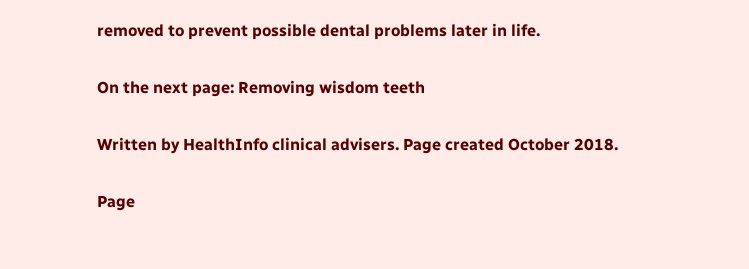removed to prevent possible dental problems later in life.

On the next page: Removing wisdom teeth

Written by HealthInfo clinical advisers. Page created October 2018.

Page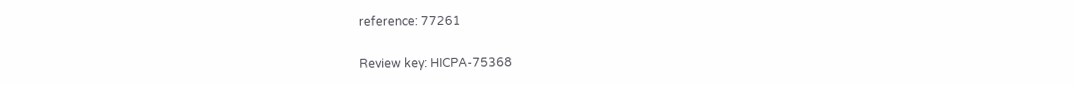reference: 77261

Review key: HICPA-75368